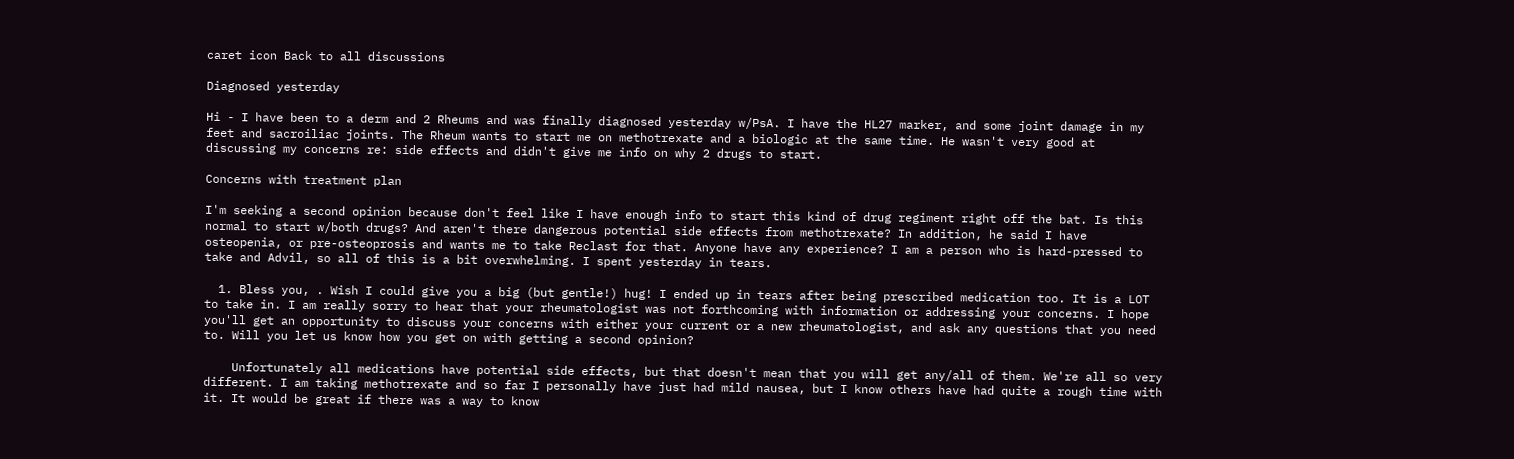caret icon Back to all discussions

Diagnosed yesterday

Hi - I have been to a derm and 2 Rheums and was finally diagnosed yesterday w/PsA. I have the HL27 marker, and some joint damage in my feet and sacroiliac joints. The Rheum wants to start me on methotrexate and a biologic at the same time. He wasn't very good at discussing my concerns re: side effects and didn't give me info on why 2 drugs to start.

Concerns with treatment plan

I'm seeking a second opinion because don't feel like I have enough info to start this kind of drug regiment right off the bat. Is this normal to start w/both drugs? And aren't there dangerous potential side effects from methotrexate? In addition, he said I have osteopenia, or pre-osteoprosis and wants me to take Reclast for that. Anyone have any experience? I am a person who is hard-pressed to take and Advil, so all of this is a bit overwhelming. I spent yesterday in tears.

  1. Bless you, . Wish I could give you a big (but gentle!) hug! I ended up in tears after being prescribed medication too. It is a LOT to take in. I am really sorry to hear that your rheumatologist was not forthcoming with information or addressing your concerns. I hope you'll get an opportunity to discuss your concerns with either your current or a new rheumatologist, and ask any questions that you need to. Will you let us know how you get on with getting a second opinion?

    Unfortunately all medications have potential side effects, but that doesn't mean that you will get any/all of them. We're all so very different. I am taking methotrexate and so far I personally have just had mild nausea, but I know others have had quite a rough time with it. It would be great if there was a way to know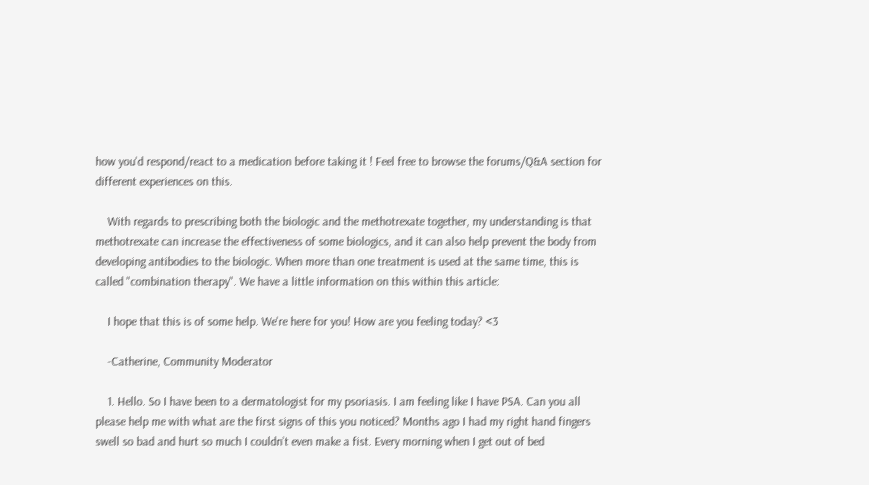how you'd respond/react to a medication before taking it ! Feel free to browse the forums/Q&A section for different experiences on this.

    With regards to prescribing both the biologic and the methotrexate together, my understanding is that methotrexate can increase the effectiveness of some biologics, and it can also help prevent the body from developing antibodies to the biologic. When more than one treatment is used at the same time, this is called "combination therapy". We have a little information on this within this article:

    I hope that this is of some help. We're here for you! How are you feeling today? <3

    -Catherine, Community Moderator

    1. Hello. So I have been to a dermatologist for my psoriasis. I am feeling like I have PSA. Can you all please help me with what are the first signs of this you noticed? Months ago I had my right hand fingers swell so bad and hurt so much I couldn’t even make a fist. Every morning when I get out of bed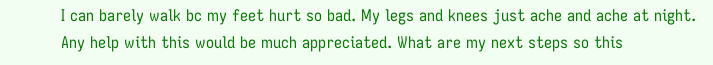I can barely walk bc my feet hurt so bad. My legs and knees just ache and ache at night. Any help with this would be much appreciated. What are my next steps so this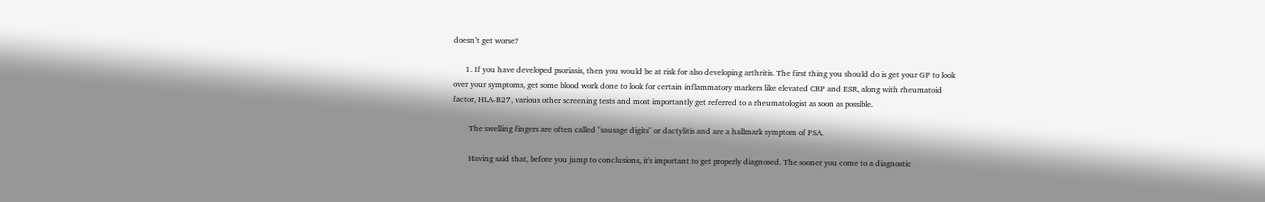doesn’t get worse?

      1. If you have developed psoriasis, then you would be at risk for also developing arthritis. The first thing you should do is get your GP to look over your symptoms, get some blood work done to look for certain inflammatory markers like elevated CRP and ESR, along with rheumatoid factor, HLA-B27, various other screening tests and most importantly get referred to a rheumatologist as soon as possible.

        The swelling fingers are often called "sausage digits" or dactylitis and are a hallmark symptom of PSA.

        Having said that, before you jump to conclusions, it's important to get properly diagnosed. The sooner you come to a diagnostic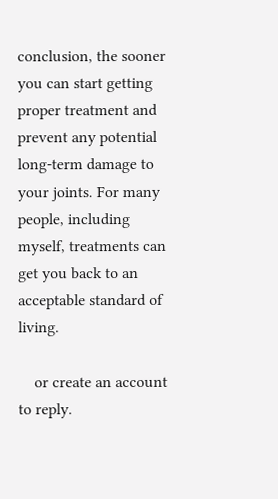conclusion, the sooner you can start getting proper treatment and prevent any potential long-term damage to your joints. For many people, including myself, treatments can get you back to an acceptable standard of living.

    or create an account to reply.